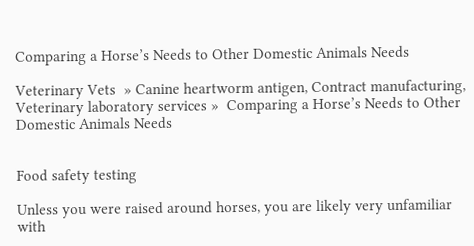Comparing a Horse’s Needs to Other Domestic Animals Needs

Veterinary Vets  » Canine heartworm antigen, Contract manufacturing, Veterinary laboratory services »  Comparing a Horse’s Needs to Other Domestic Animals Needs


Food safety testing

Unless you were raised around horses, you are likely very unfamiliar with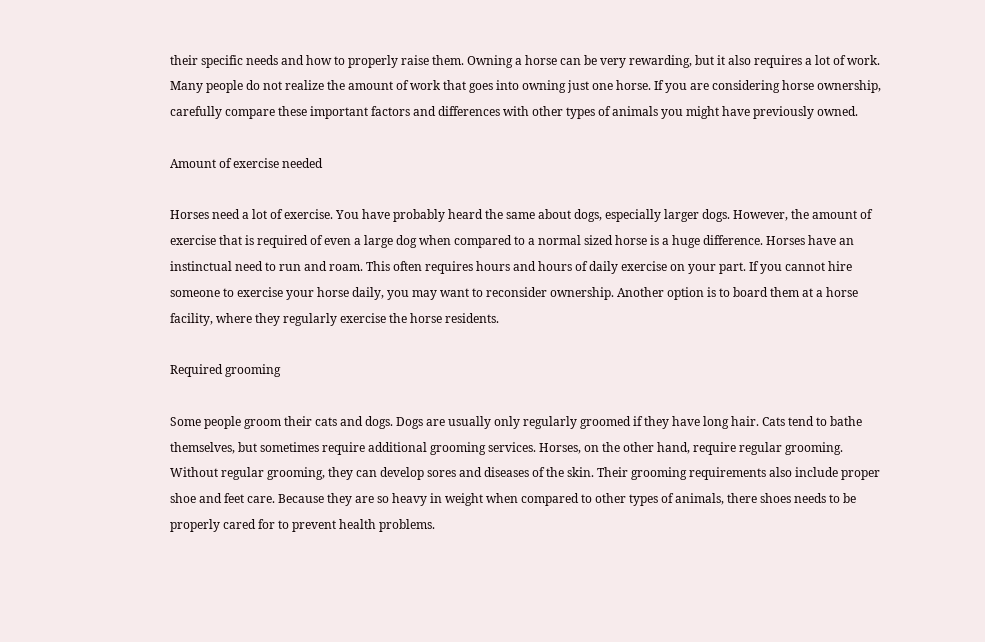their specific needs and how to properly raise them. Owning a horse can be very rewarding, but it also requires a lot of work. Many people do not realize the amount of work that goes into owning just one horse. If you are considering horse ownership, carefully compare these important factors and differences with other types of animals you might have previously owned.

Amount of exercise needed

Horses need a lot of exercise. You have probably heard the same about dogs, especially larger dogs. However, the amount of exercise that is required of even a large dog when compared to a normal sized horse is a huge difference. Horses have an instinctual need to run and roam. This often requires hours and hours of daily exercise on your part. If you cannot hire someone to exercise your horse daily, you may want to reconsider ownership. Another option is to board them at a horse facility, where they regularly exercise the horse residents.

Required grooming

Some people groom their cats and dogs. Dogs are usually only regularly groomed if they have long hair. Cats tend to bathe themselves, but sometimes require additional grooming services. Horses, on the other hand, require regular grooming. Without regular grooming, they can develop sores and diseases of the skin. Their grooming requirements also include proper shoe and feet care. Because they are so heavy in weight when compared to other types of animals, there shoes needs to be properly cared for to prevent health problems.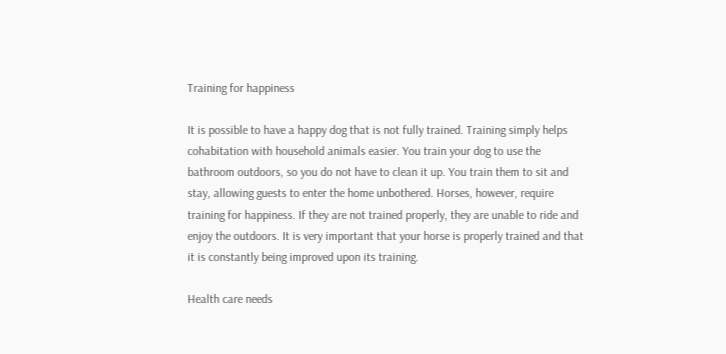Training for happiness

It is possible to have a happy dog that is not fully trained. Training simply helps cohabitation with household animals easier. You train your dog to use the bathroom outdoors, so you do not have to clean it up. You train them to sit and stay, allowing guests to enter the home unbothered. Horses, however, require training for happiness. If they are not trained properly, they are unable to ride and enjoy the outdoors. It is very important that your horse is properly trained and that it is constantly being improved upon its training.

Health care needs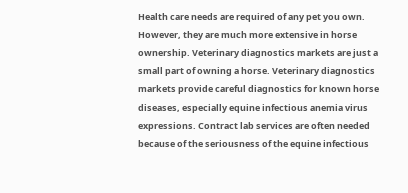Health care needs are required of any pet you own. However, they are much more extensive in horse ownership. Veterinary diagnostics markets are just a small part of owning a horse. Veterinary diagnostics markets provide careful diagnostics for known horse diseases, especially equine infectious anemia virus expressions. Contract lab services are often needed because of the seriousness of the equine infectious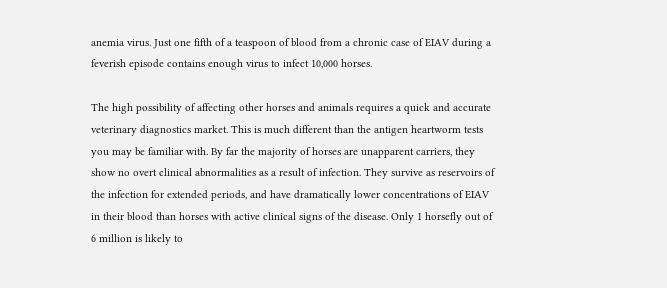anemia virus. Just one fifth of a teaspoon of blood from a chronic case of EIAV during a feverish episode contains enough virus to infect 10,000 horses.

The high possibility of affecting other horses and animals requires a quick and accurate veterinary diagnostics market. This is much different than the antigen heartworm tests you may be familiar with. By far the majority of horses are unapparent carriers, they show no overt clinical abnormalities as a result of infection. They survive as reservoirs of the infection for extended periods, and have dramatically lower concentrations of EIAV in their blood than horses with active clinical signs of the disease. Only 1 horsefly out of 6 million is likely to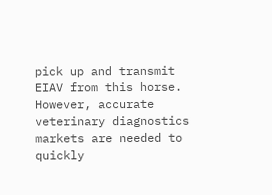pick up and transmit EIAV from this horse. However, accurate veterinary diagnostics markets are needed to quickly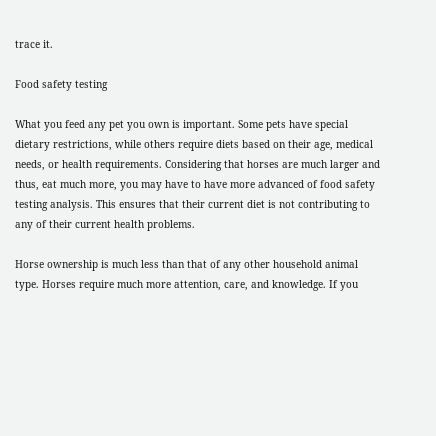trace it.

Food safety testing

What you feed any pet you own is important. Some pets have special dietary restrictions, while others require diets based on their age, medical needs, or health requirements. Considering that horses are much larger and thus, eat much more, you may have to have more advanced of food safety testing analysis. This ensures that their current diet is not contributing to any of their current health problems.

Horse ownership is much less than that of any other household animal type. Horses require much more attention, care, and knowledge. If you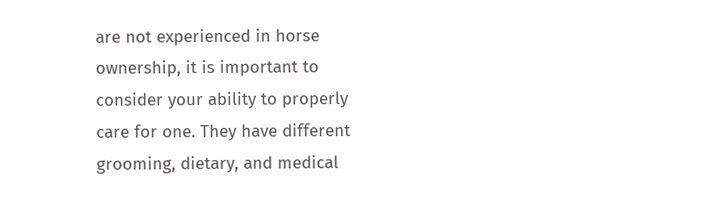are not experienced in horse ownership, it is important to consider your ability to properly care for one. They have different grooming, dietary, and medical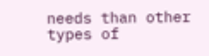needs than other types of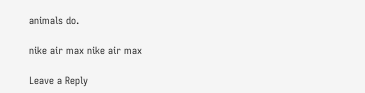animals do.

nike air max nike air max

Leave a Reply